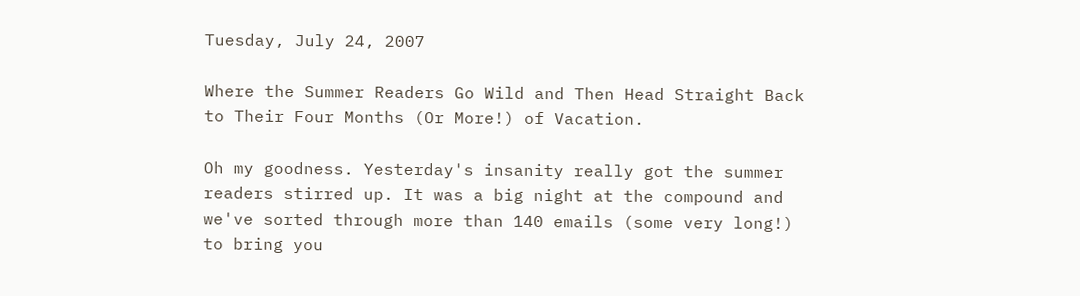Tuesday, July 24, 2007

Where the Summer Readers Go Wild and Then Head Straight Back to Their Four Months (Or More!) of Vacation.

Oh my goodness. Yesterday's insanity really got the summer readers stirred up. It was a big night at the compound and we've sorted through more than 140 emails (some very long!) to bring you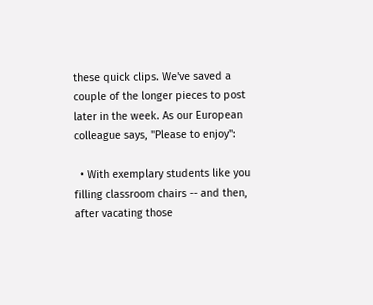these quick clips. We've saved a couple of the longer pieces to post later in the week. As our European colleague says, "Please to enjoy":

  • With exemplary students like you filling classroom chairs -- and then, after vacating those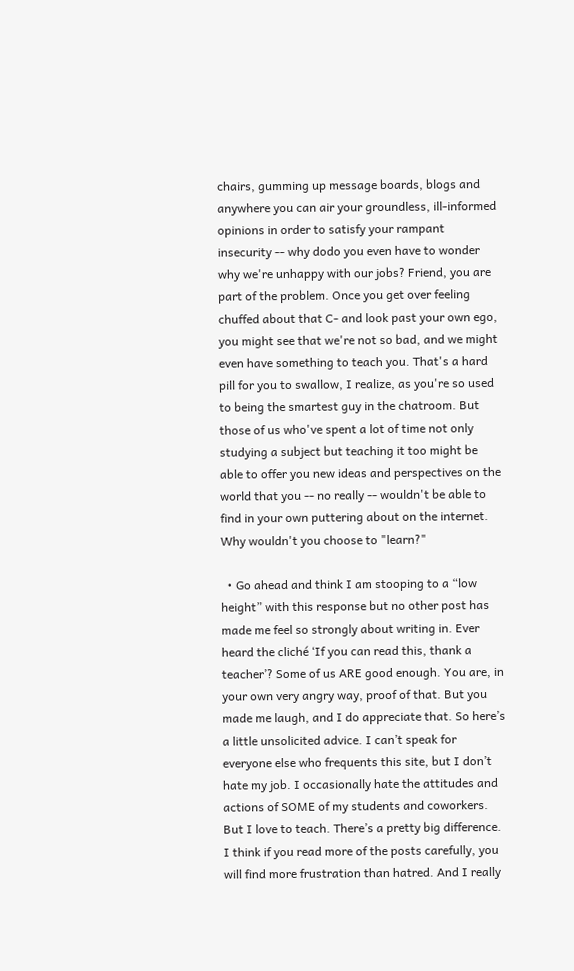chairs, gumming up message boards, blogs and anywhere you can air your groundless, ill-informed opinions in order to satisfy your rampant insecurity -- why dodo you even have to wonder why we're unhappy with our jobs? Friend, you are part of the problem. Once you get over feeling chuffed about that C- and look past your own ego, you might see that we're not so bad, and we might even have something to teach you. That's a hard pill for you to swallow, I realize, as you're so used to being the smartest guy in the chatroom. But those of us who've spent a lot of time not only studying a subject but teaching it too might be able to offer you new ideas and perspectives on the world that you -- no really -- wouldn't be able to find in your own puttering about on the internet. Why wouldn't you choose to "learn?"

  • Go ahead and think I am stooping to a “low height” with this response but no other post has made me feel so strongly about writing in. Ever heard the cliché ‘If you can read this, thank a teacher’? Some of us ARE good enough. You are, in your own very angry way, proof of that. But you made me laugh, and I do appreciate that. So here’s a little unsolicited advice. I can’t speak for everyone else who frequents this site, but I don’t hate my job. I occasionally hate the attitudes and actions of SOME of my students and coworkers. But I love to teach. There’s a pretty big difference. I think if you read more of the posts carefully, you will find more frustration than hatred. And I really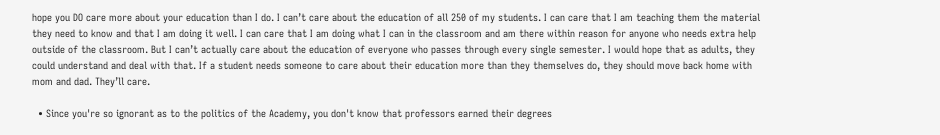hope you DO care more about your education than I do. I can’t care about the education of all 250 of my students. I can care that I am teaching them the material they need to know and that I am doing it well. I can care that I am doing what I can in the classroom and am there within reason for anyone who needs extra help outside of the classroom. But I can’t actually care about the education of everyone who passes through every single semester. I would hope that as adults, they could understand and deal with that. If a student needs someone to care about their education more than they themselves do, they should move back home with mom and dad. They’ll care.

  • Since you're so ignorant as to the politics of the Academy, you don't know that professors earned their degrees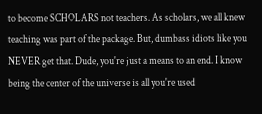to become SCHOLARS not teachers. As scholars, we all knew teaching was part of the package. But, dumbass idiots like you NEVER get that. Dude, you're just a means to an end. I know being the center of the universe is all you're used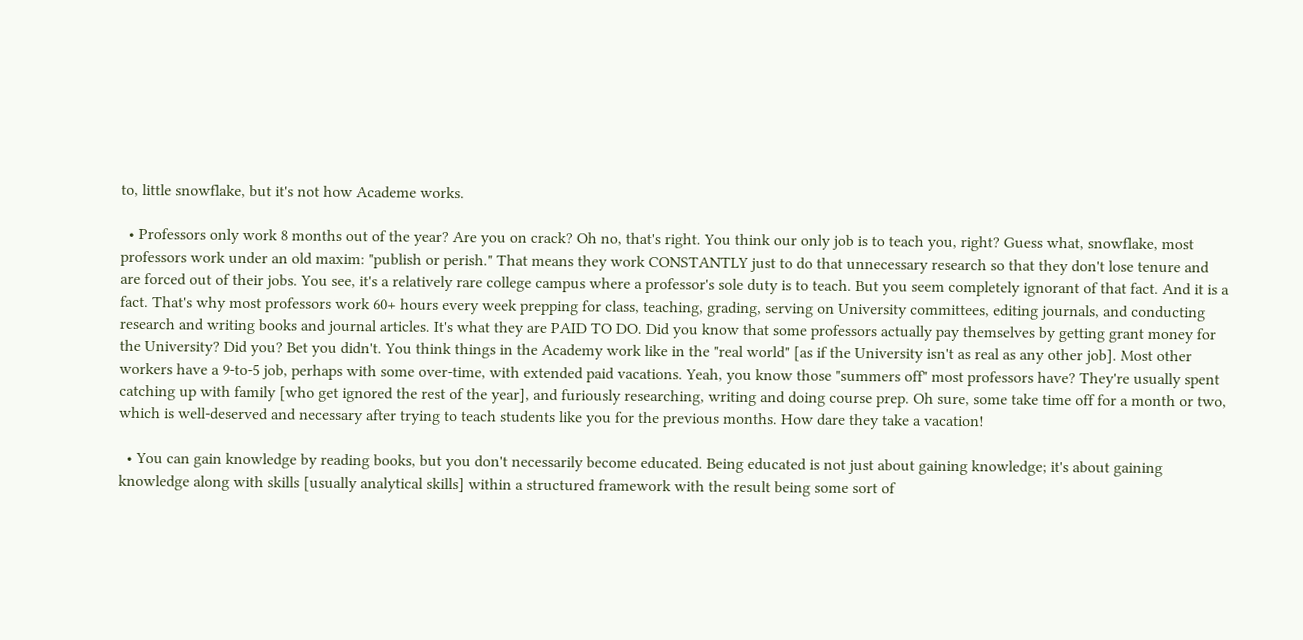to, little snowflake, but it's not how Academe works.

  • Professors only work 8 months out of the year? Are you on crack? Oh no, that's right. You think our only job is to teach you, right? Guess what, snowflake, most professors work under an old maxim: "publish or perish." That means they work CONSTANTLY just to do that unnecessary research so that they don't lose tenure and are forced out of their jobs. You see, it's a relatively rare college campus where a professor's sole duty is to teach. But you seem completely ignorant of that fact. And it is a fact. That's why most professors work 60+ hours every week prepping for class, teaching, grading, serving on University committees, editing journals, and conducting research and writing books and journal articles. It's what they are PAID TO DO. Did you know that some professors actually pay themselves by getting grant money for the University? Did you? Bet you didn't. You think things in the Academy work like in the "real world" [as if the University isn't as real as any other job]. Most other workers have a 9-to-5 job, perhaps with some over-time, with extended paid vacations. Yeah, you know those "summers off" most professors have? They're usually spent catching up with family [who get ignored the rest of the year], and furiously researching, writing and doing course prep. Oh sure, some take time off for a month or two, which is well-deserved and necessary after trying to teach students like you for the previous months. How dare they take a vacation!

  • You can gain knowledge by reading books, but you don't necessarily become educated. Being educated is not just about gaining knowledge; it's about gaining knowledge along with skills [usually analytical skills] within a structured framework with the result being some sort of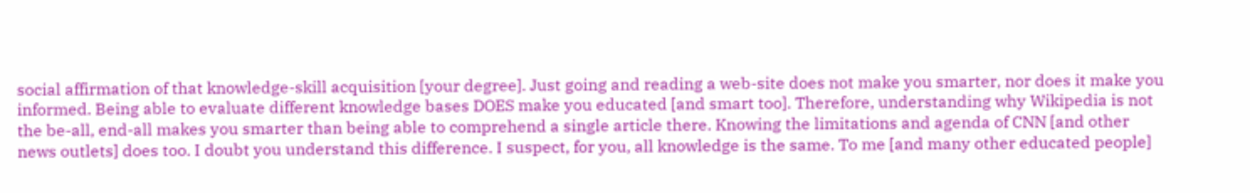social affirmation of that knowledge-skill acquisition [your degree]. Just going and reading a web-site does not make you smarter, nor does it make you informed. Being able to evaluate different knowledge bases DOES make you educated [and smart too]. Therefore, understanding why Wikipedia is not the be-all, end-all makes you smarter than being able to comprehend a single article there. Knowing the limitations and agenda of CNN [and other news outlets] does too. I doubt you understand this difference. I suspect, for you, all knowledge is the same. To me [and many other educated people]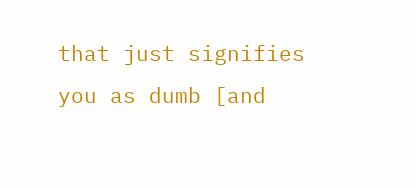that just signifies you as dumb [and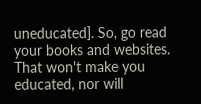uneducated]. So, go read your books and websites. That won't make you educated, nor will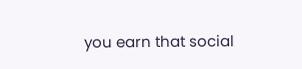you earn that social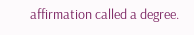affirmation called a degree.